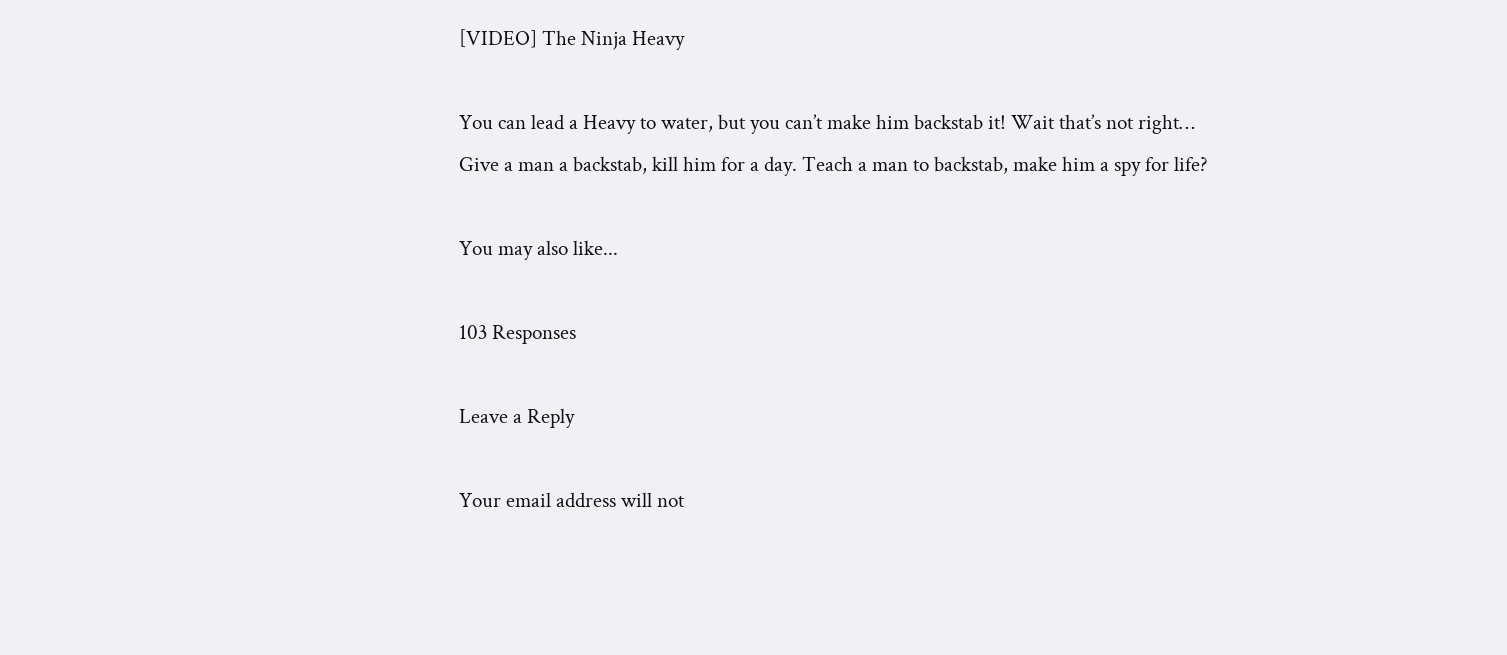[VIDEO] The Ninja Heavy

You can lead a Heavy to water, but you can’t make him backstab it! Wait that’s not right…
Give a man a backstab, kill him for a day. Teach a man to backstab, make him a spy for life?

You may also like...

103 Responses

Leave a Reply

Your email address will not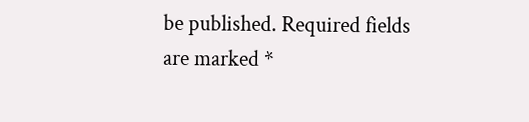be published. Required fields are marked *